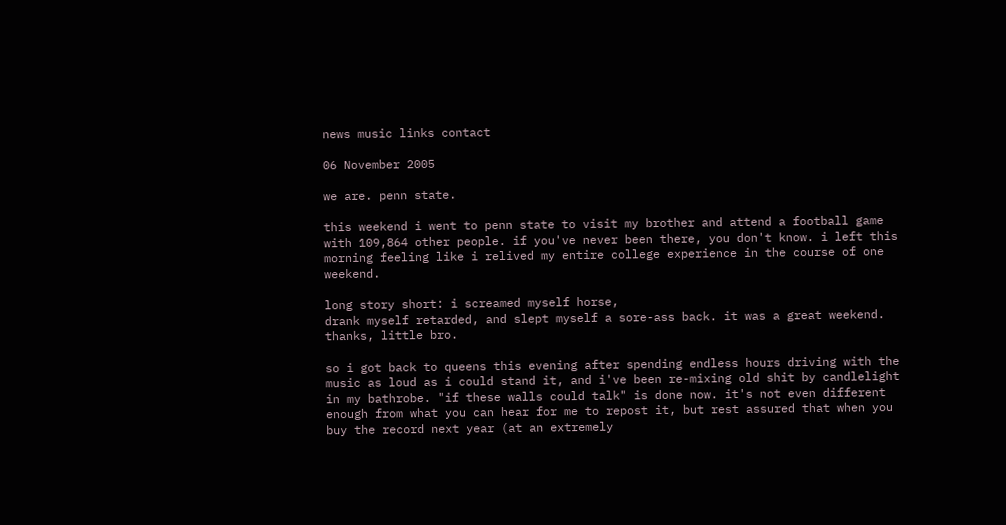news music links contact

06 November 2005

we are. penn state.

this weekend i went to penn state to visit my brother and attend a football game with 109,864 other people. if you've never been there, you don't know. i left this morning feeling like i relived my entire college experience in the course of one weekend.

long story short: i screamed myself horse,
drank myself retarded, and slept myself a sore-ass back. it was a great weekend. thanks, little bro.

so i got back to queens this evening after spending endless hours driving with the music as loud as i could stand it, and i've been re-mixing old shit by candlelight in my bathrobe. "if these walls could talk" is done now. it's not even different enough from what you can hear for me to repost it, but rest assured that when you buy the record next year (at an extremely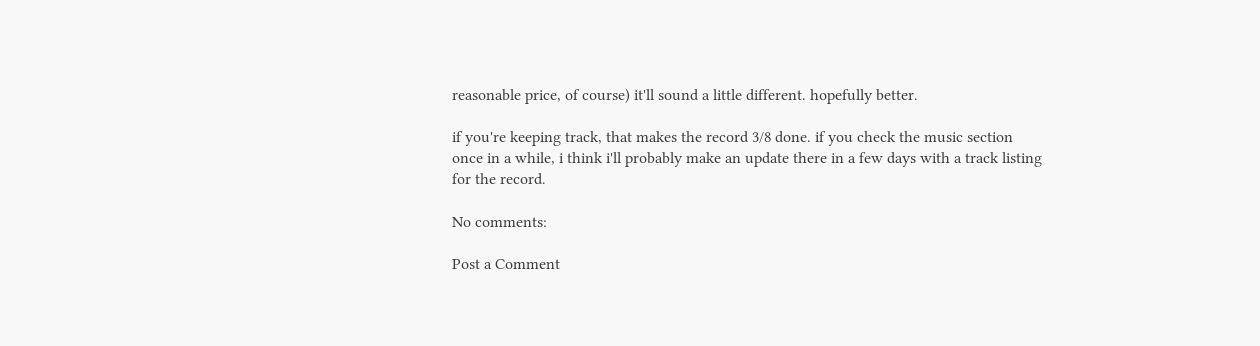reasonable price, of course) it'll sound a little different. hopefully better.

if you're keeping track, that makes the record 3/8 done. if you check the music section once in a while, i think i'll probably make an update there in a few days with a track listing for the record.

No comments:

Post a Comment